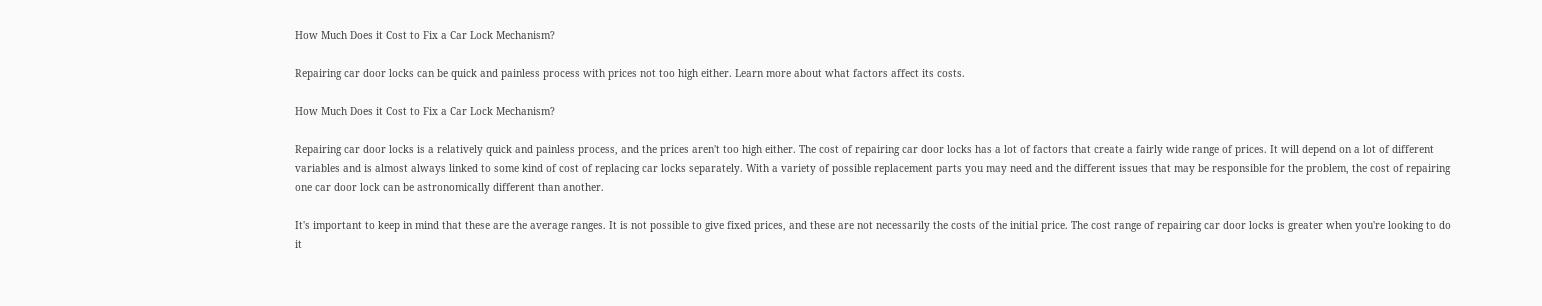How Much Does it Cost to Fix a Car Lock Mechanism?

Repairing car door locks can be quick and painless process with prices not too high either. Learn more about what factors affect its costs.

How Much Does it Cost to Fix a Car Lock Mechanism?

Repairing car door locks is a relatively quick and painless process, and the prices aren't too high either. The cost of repairing car door locks has a lot of factors that create a fairly wide range of prices. It will depend on a lot of different variables and is almost always linked to some kind of cost of replacing car locks separately. With a variety of possible replacement parts you may need and the different issues that may be responsible for the problem, the cost of repairing one car door lock can be astronomically different than another.

It's important to keep in mind that these are the average ranges. It is not possible to give fixed prices, and these are not necessarily the costs of the initial price. The cost range of repairing car door locks is greater when you're looking to do it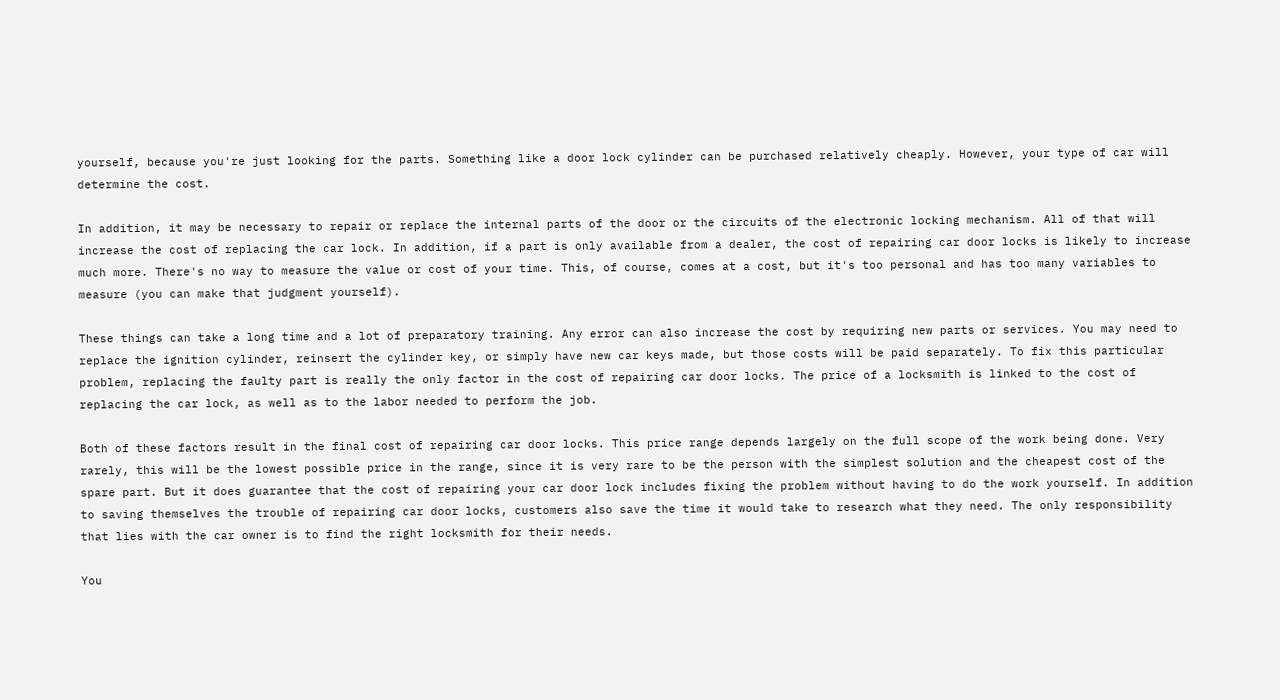yourself, because you're just looking for the parts. Something like a door lock cylinder can be purchased relatively cheaply. However, your type of car will determine the cost.

In addition, it may be necessary to repair or replace the internal parts of the door or the circuits of the electronic locking mechanism. All of that will increase the cost of replacing the car lock. In addition, if a part is only available from a dealer, the cost of repairing car door locks is likely to increase much more. There's no way to measure the value or cost of your time. This, of course, comes at a cost, but it's too personal and has too many variables to measure (you can make that judgment yourself).

These things can take a long time and a lot of preparatory training. Any error can also increase the cost by requiring new parts or services. You may need to replace the ignition cylinder, reinsert the cylinder key, or simply have new car keys made, but those costs will be paid separately. To fix this particular problem, replacing the faulty part is really the only factor in the cost of repairing car door locks. The price of a locksmith is linked to the cost of replacing the car lock, as well as to the labor needed to perform the job.

Both of these factors result in the final cost of repairing car door locks. This price range depends largely on the full scope of the work being done. Very rarely, this will be the lowest possible price in the range, since it is very rare to be the person with the simplest solution and the cheapest cost of the spare part. But it does guarantee that the cost of repairing your car door lock includes fixing the problem without having to do the work yourself. In addition to saving themselves the trouble of repairing car door locks, customers also save the time it would take to research what they need. The only responsibility that lies with the car owner is to find the right locksmith for their needs.

You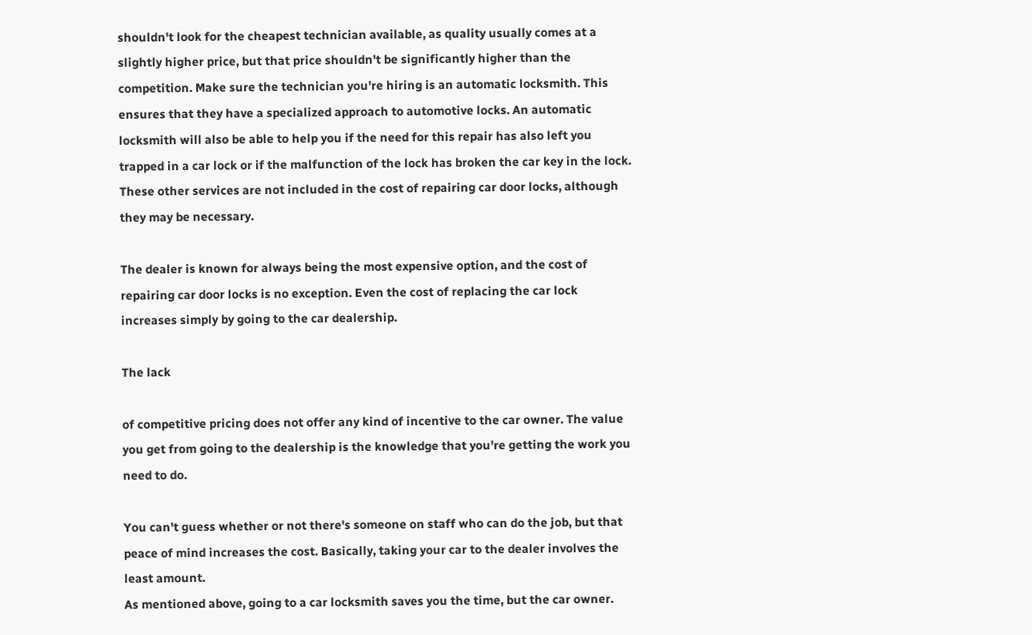shouldn't look for the cheapest technician available, as quality usually comes at a slightly higher price, but that price shouldn't be significantly higher than the competition. Make sure the technician you're hiring is an automatic locksmith. This ensures that they have a specialized approach to automotive locks. An automatic locksmith will also be able to help you if the need for this repair has also left you trapped in a car lock or if the malfunction of the lock has broken the car key in the lock. These other services are not included in the cost of repairing car door locks, although they may be necessary.

The dealer is known for always being the most expensive option, and the cost of repairing car door locks is no exception. Even the cost of replacing the car lock increases simply by going to the car dealership.

The lack

of competitive pricing does not offer any kind of incentive to the car owner. The value you get from going to the dealership is the knowledge that you're getting the work you need to do.

You can't guess whether or not there's someone on staff who can do the job, but that peace of mind increases the cost. Basically, taking your car to the dealer involves the least amount.
As mentioned above, going to a car locksmith saves you the time, but the car owner.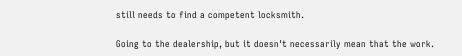still needs to find a competent locksmith.

Going to the dealership, but it doesn't necessarily mean that the work.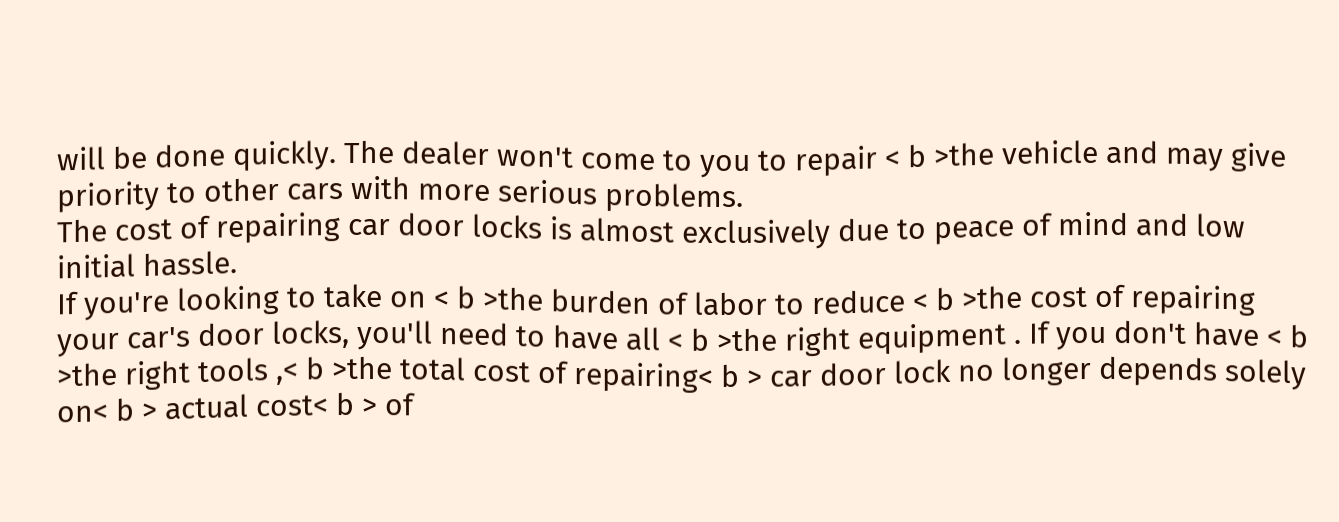will be done quickly. The dealer won't come to you to repair < b >the vehicle and may give priority to other cars with more serious problems.
The cost of repairing car door locks is almost exclusively due to peace of mind and low initial hassle.
If you're looking to take on < b >the burden of labor to reduce < b >the cost of repairing your car's door locks, you'll need to have all < b >the right equipment . If you don't have < b >the right tools ,< b >the total cost of repairing< b > car door lock no longer depends solely on< b > actual cost< b > of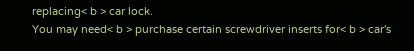replacing< b > car lock.
You may need< b > purchase certain screwdriver inserts for< b > car's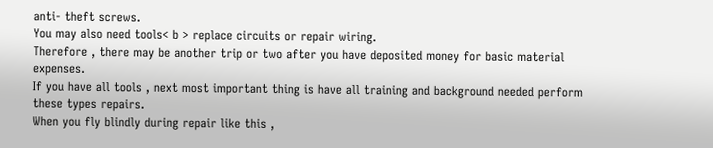anti- theft screws.
You may also need tools< b > replace circuits or repair wiring.
Therefore , there may be another trip or two after you have deposited money for basic material expenses.
If you have all tools , next most important thing is have all training and background needed perform these types repairs.
When you fly blindly during repair like this ,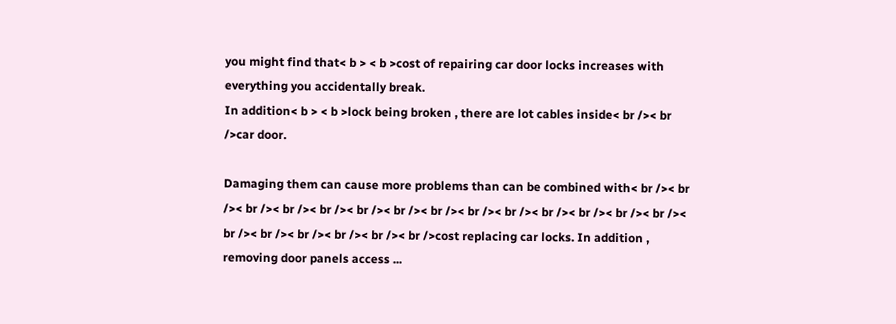you might find that< b > < b >cost of repairing car door locks increases with everything you accidentally break.
In addition< b > < b >lock being broken , there are lot cables inside< br />< br />car door.

Damaging them can cause more problems than can be combined with< br />< br />< br />< br />< br />< br />< br />< br />< br />< br />< br />< br />< br />< br />< br />< br />< br />< br />< br />< br />cost replacing car locks. In addition , removing door panels access ...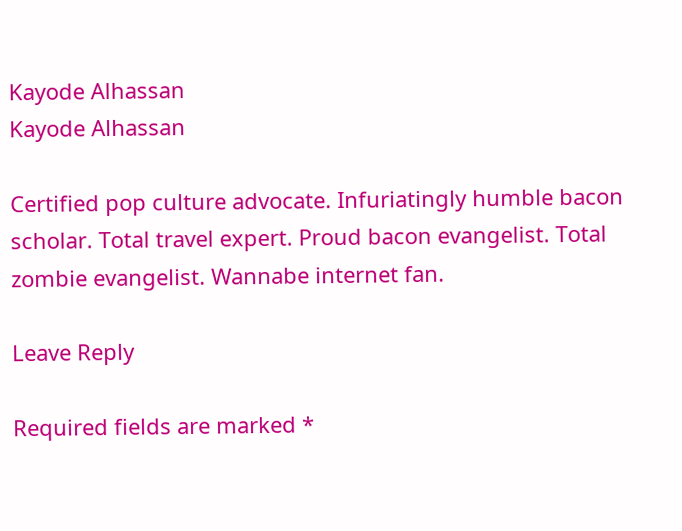Kayode Alhassan
Kayode Alhassan

Certified pop culture advocate. Infuriatingly humble bacon scholar. Total travel expert. Proud bacon evangelist. Total zombie evangelist. Wannabe internet fan.

Leave Reply

Required fields are marked *